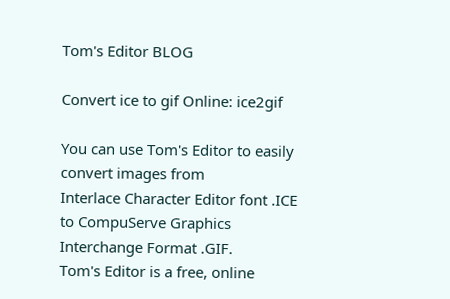Tom's Editor BLOG

Convert ice to gif Online: ice2gif

You can use Tom's Editor to easily convert images from
Interlace Character Editor font .ICE to CompuServe Graphics Interchange Format .GIF.
Tom's Editor is a free, online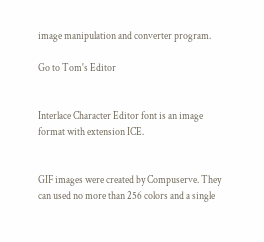image manipulation and converter program.

Go to Tom's Editor


Interlace Character Editor font is an image format with extension ICE.


GIF images were created by Compuserve. They can used no more than 256 colors and a single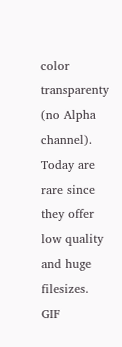color transparenty (no Alpha channel). Today are rare since they offer low quality and huge filesizes. GIF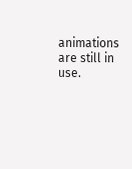animations are still in use.